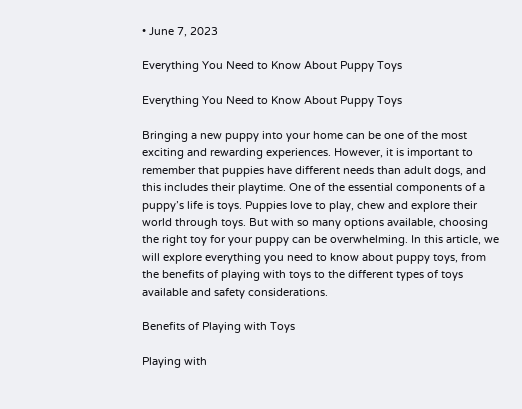• June 7, 2023

Everything You Need to Know About Puppy Toys

Everything You Need to Know About Puppy Toys

Bringing a new puppy into your home can be one of the most exciting and rewarding experiences. However, it is important to remember that puppies have different needs than adult dogs, and this includes their playtime. One of the essential components of a puppy’s life is toys. Puppies love to play, chew and explore their world through toys. But with so many options available, choosing the right toy for your puppy can be overwhelming. In this article, we will explore everything you need to know about puppy toys, from the benefits of playing with toys to the different types of toys available and safety considerations.

Benefits of Playing with Toys

Playing with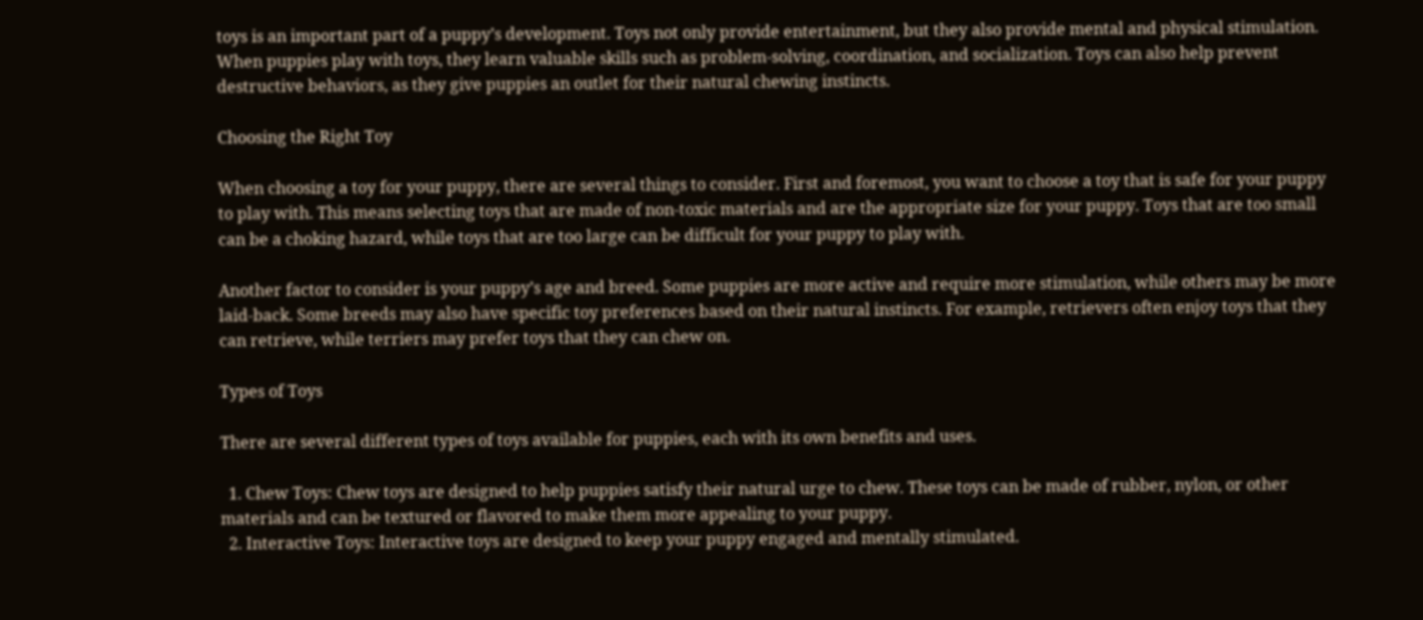toys is an important part of a puppy’s development. Toys not only provide entertainment, but they also provide mental and physical stimulation. When puppies play with toys, they learn valuable skills such as problem-solving, coordination, and socialization. Toys can also help prevent destructive behaviors, as they give puppies an outlet for their natural chewing instincts.

Choosing the Right Toy

When choosing a toy for your puppy, there are several things to consider. First and foremost, you want to choose a toy that is safe for your puppy to play with. This means selecting toys that are made of non-toxic materials and are the appropriate size for your puppy. Toys that are too small can be a choking hazard, while toys that are too large can be difficult for your puppy to play with.

Another factor to consider is your puppy’s age and breed. Some puppies are more active and require more stimulation, while others may be more laid-back. Some breeds may also have specific toy preferences based on their natural instincts. For example, retrievers often enjoy toys that they can retrieve, while terriers may prefer toys that they can chew on.

Types of Toys

There are several different types of toys available for puppies, each with its own benefits and uses.

  1. Chew Toys: Chew toys are designed to help puppies satisfy their natural urge to chew. These toys can be made of rubber, nylon, or other materials and can be textured or flavored to make them more appealing to your puppy.
  2. Interactive Toys: Interactive toys are designed to keep your puppy engaged and mentally stimulated.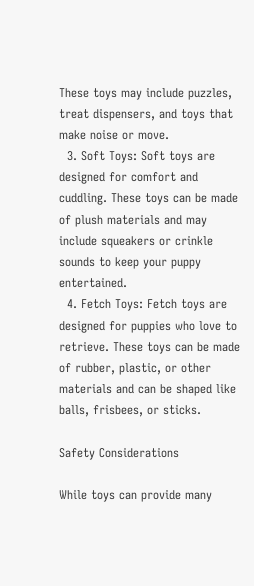These toys may include puzzles, treat dispensers, and toys that make noise or move.
  3. Soft Toys: Soft toys are designed for comfort and cuddling. These toys can be made of plush materials and may include squeakers or crinkle sounds to keep your puppy entertained.
  4. Fetch Toys: Fetch toys are designed for puppies who love to retrieve. These toys can be made of rubber, plastic, or other materials and can be shaped like balls, frisbees, or sticks.

Safety Considerations

While toys can provide many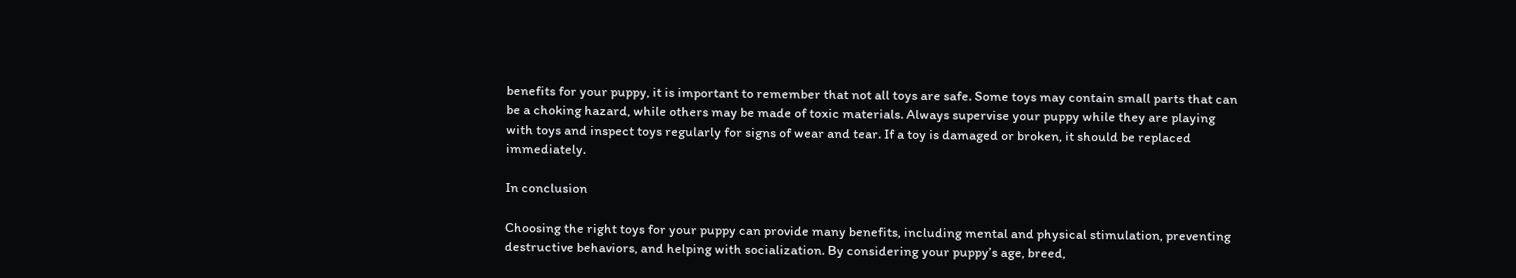benefits for your puppy, it is important to remember that not all toys are safe. Some toys may contain small parts that can be a choking hazard, while others may be made of toxic materials. Always supervise your puppy while they are playing with toys and inspect toys regularly for signs of wear and tear. If a toy is damaged or broken, it should be replaced immediately.

In conclusion

Choosing the right toys for your puppy can provide many benefits, including mental and physical stimulation, preventing destructive behaviors, and helping with socialization. By considering your puppy’s age, breed,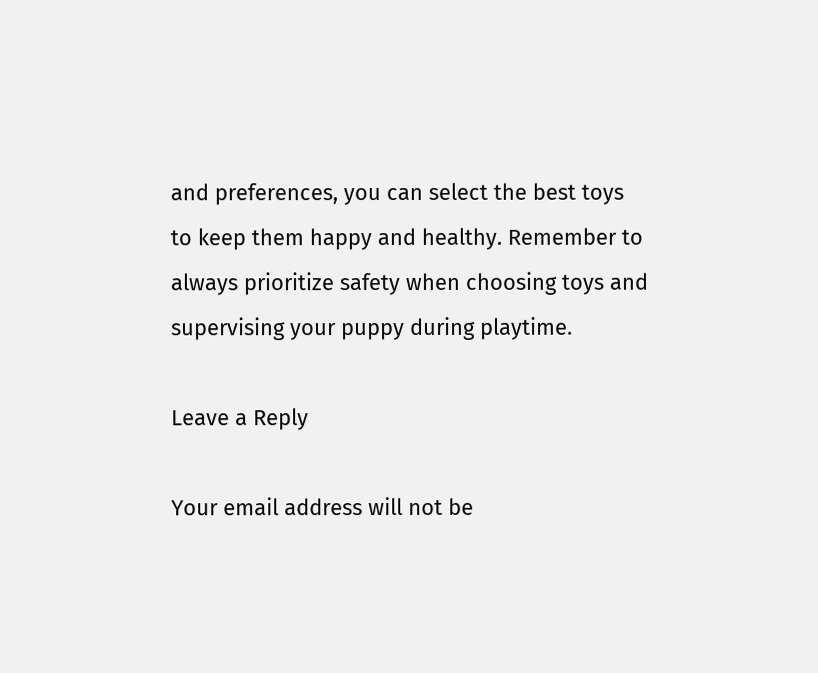and preferences, you can select the best toys to keep them happy and healthy. Remember to always prioritize safety when choosing toys and supervising your puppy during playtime.

Leave a Reply

Your email address will not be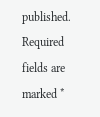published. Required fields are marked *